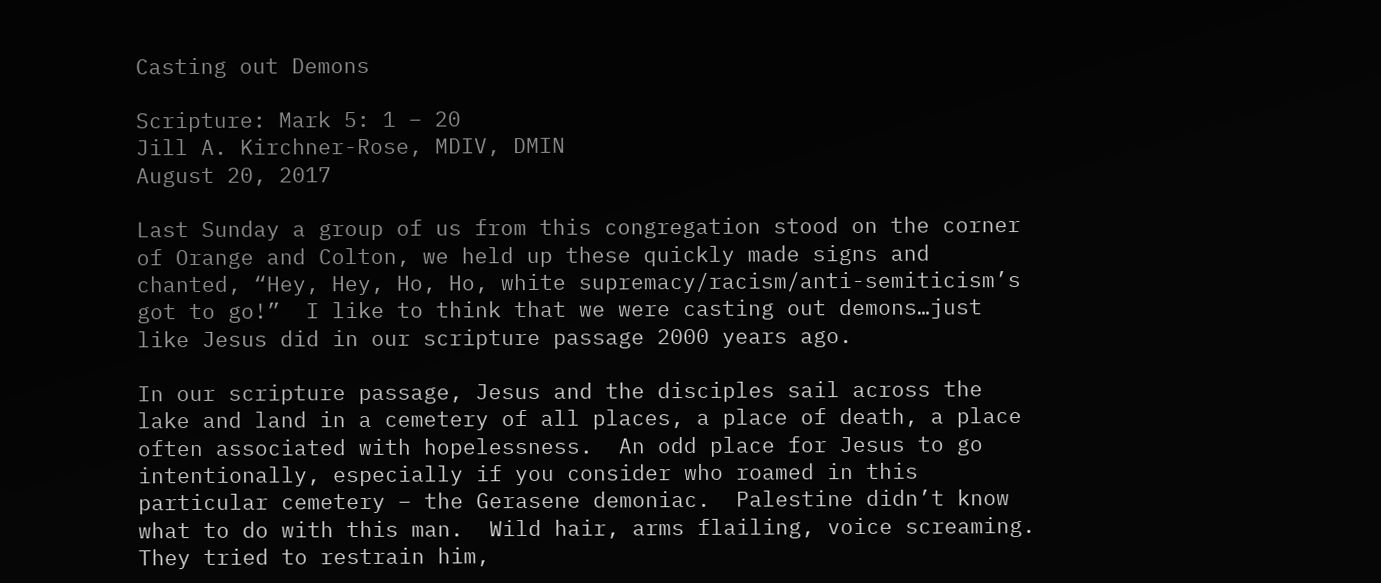Casting out Demons

Scripture: Mark 5: 1 – 20
Jill A. Kirchner-Rose, MDIV, DMIN
August 20, 2017

Last Sunday a group of us from this congregation stood on the corner of Orange and Colton, we held up these quickly made signs and chanted, “Hey, Hey, Ho, Ho, white supremacy/racism/anti-semiticism’s got to go!”  I like to think that we were casting out demons…just like Jesus did in our scripture passage 2000 years ago.

In our scripture passage, Jesus and the disciples sail across the lake and land in a cemetery of all places, a place of death, a place often associated with hopelessness.  An odd place for Jesus to go intentionally, especially if you consider who roamed in this particular cemetery – the Gerasene demoniac.  Palestine didn’t know what to do with this man.  Wild hair, arms flailing, voice screaming.  They tried to restrain him,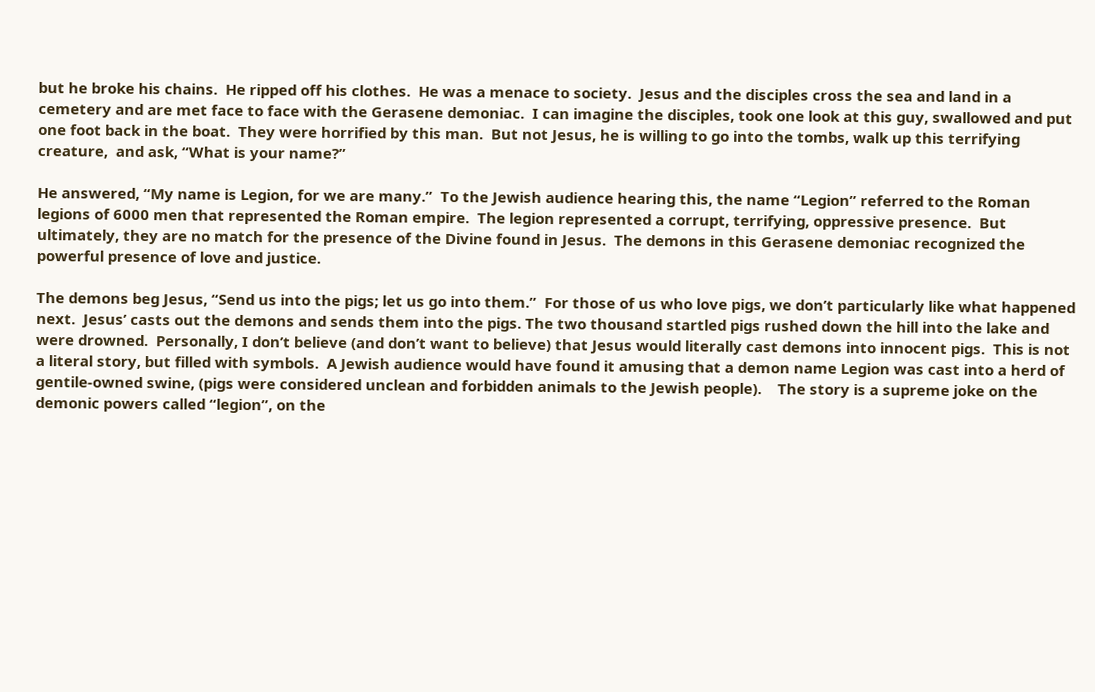but he broke his chains.  He ripped off his clothes.  He was a menace to society.  Jesus and the disciples cross the sea and land in a cemetery and are met face to face with the Gerasene demoniac.  I can imagine the disciples, took one look at this guy, swallowed and put one foot back in the boat.  They were horrified by this man.  But not Jesus, he is willing to go into the tombs, walk up this terrifying creature,  and ask, “What is your name?”

He answered, “My name is Legion, for we are many.”  To the Jewish audience hearing this, the name “Legion” referred to the Roman legions of 6000 men that represented the Roman empire.  The legion represented a corrupt, terrifying, oppressive presence.  But ultimately, they are no match for the presence of the Divine found in Jesus.  The demons in this Gerasene demoniac recognized the powerful presence of love and justice.

The demons beg Jesus, “Send us into the pigs; let us go into them.”  For those of us who love pigs, we don’t particularly like what happened next.  Jesus’ casts out the demons and sends them into the pigs. The two thousand startled pigs rushed down the hill into the lake and were drowned.  Personally, I don’t believe (and don’t want to believe) that Jesus would literally cast demons into innocent pigs.  This is not a literal story, but filled with symbols.  A Jewish audience would have found it amusing that a demon name Legion was cast into a herd of gentile-owned swine, (pigs were considered unclean and forbidden animals to the Jewish people).    The story is a supreme joke on the demonic powers called “legion”, on the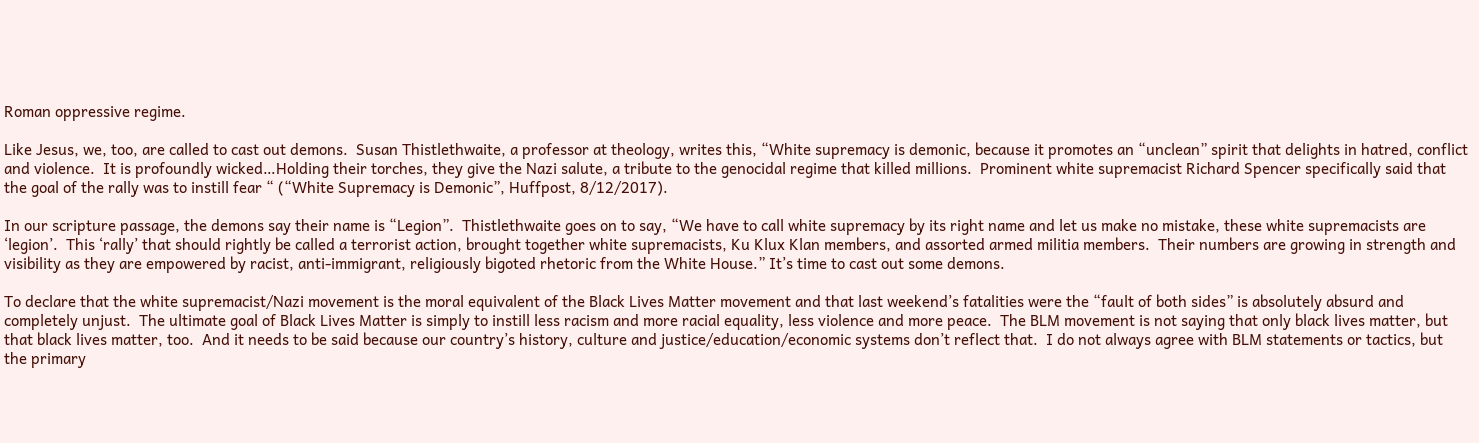Roman oppressive regime.

Like Jesus, we, too, are called to cast out demons.  Susan Thistlethwaite, a professor at theology, writes this, “White supremacy is demonic, because it promotes an “unclean” spirit that delights in hatred, conflict and violence.  It is profoundly wicked…Holding their torches, they give the Nazi salute, a tribute to the genocidal regime that killed millions.  Prominent white supremacist Richard Spencer specifically said that the goal of the rally was to instill fear “ (“White Supremacy is Demonic”, Huffpost, 8/12/2017).

In our scripture passage, the demons say their name is “Legion”.  Thistlethwaite goes on to say, “We have to call white supremacy by its right name and let us make no mistake, these white supremacists are ‘legion’.  This ‘rally’ that should rightly be called a terrorist action, brought together white supremacists, Ku Klux Klan members, and assorted armed militia members.  Their numbers are growing in strength and visibility as they are empowered by racist, anti-immigrant, religiously bigoted rhetoric from the White House.” It’s time to cast out some demons.

To declare that the white supremacist/Nazi movement is the moral equivalent of the Black Lives Matter movement and that last weekend’s fatalities were the “fault of both sides” is absolutely absurd and completely unjust.  The ultimate goal of Black Lives Matter is simply to instill less racism and more racial equality, less violence and more peace.  The BLM movement is not saying that only black lives matter, but that black lives matter, too.  And it needs to be said because our country’s history, culture and justice/education/economic systems don’t reflect that.  I do not always agree with BLM statements or tactics, but the primary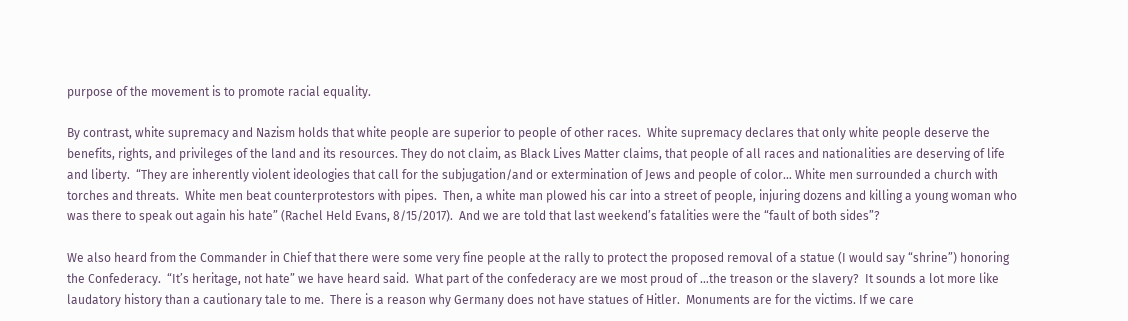purpose of the movement is to promote racial equality.

By contrast, white supremacy and Nazism holds that white people are superior to people of other races.  White supremacy declares that only white people deserve the benefits, rights, and privileges of the land and its resources. They do not claim, as Black Lives Matter claims, that people of all races and nationalities are deserving of life and liberty.  “They are inherently violent ideologies that call for the subjugation/and or extermination of Jews and people of color… White men surrounded a church with torches and threats.  White men beat counterprotestors with pipes.  Then, a white man plowed his car into a street of people, injuring dozens and killing a young woman who was there to speak out again his hate” (Rachel Held Evans, 8/15/2017).  And we are told that last weekend’s fatalities were the “fault of both sides”?

We also heard from the Commander in Chief that there were some very fine people at the rally to protect the proposed removal of a statue (I would say “shrine”) honoring the Confederacy.  “It’s heritage, not hate” we have heard said.  What part of the confederacy are we most proud of …the treason or the slavery?  It sounds a lot more like laudatory history than a cautionary tale to me.  There is a reason why Germany does not have statues of Hitler.  Monuments are for the victims. If we care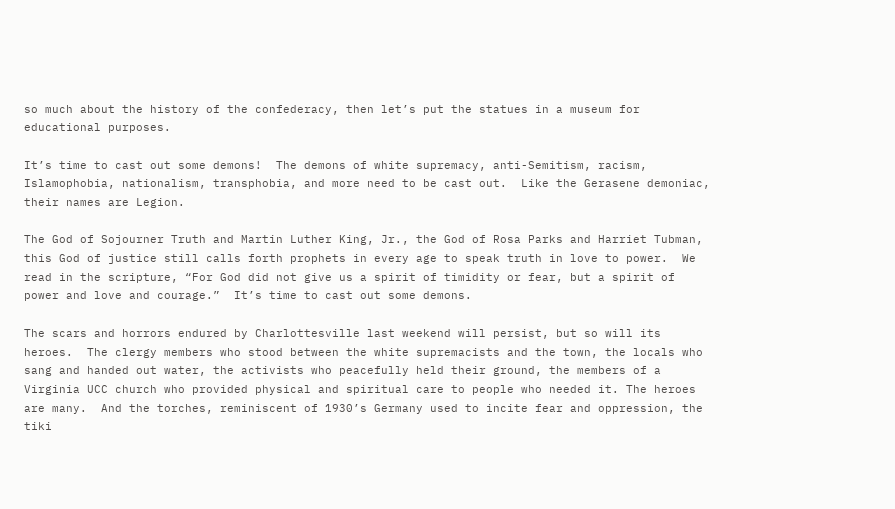so much about the history of the confederacy, then let’s put the statues in a museum for educational purposes.

It’s time to cast out some demons!  The demons of white supremacy, anti-Semitism, racism, Islamophobia, nationalism, transphobia, and more need to be cast out.  Like the Gerasene demoniac, their names are Legion.

The God of Sojourner Truth and Martin Luther King, Jr., the God of Rosa Parks and Harriet Tubman, this God of justice still calls forth prophets in every age to speak truth in love to power.  We read in the scripture, “For God did not give us a spirit of timidity or fear, but a spirit of power and love and courage.”  It’s time to cast out some demons.

The scars and horrors endured by Charlottesville last weekend will persist, but so will its heroes.  The clergy members who stood between the white supremacists and the town, the locals who sang and handed out water, the activists who peacefully held their ground, the members of a Virginia UCC church who provided physical and spiritual care to people who needed it. The heroes are many.  And the torches, reminiscent of 1930’s Germany used to incite fear and oppression, the tiki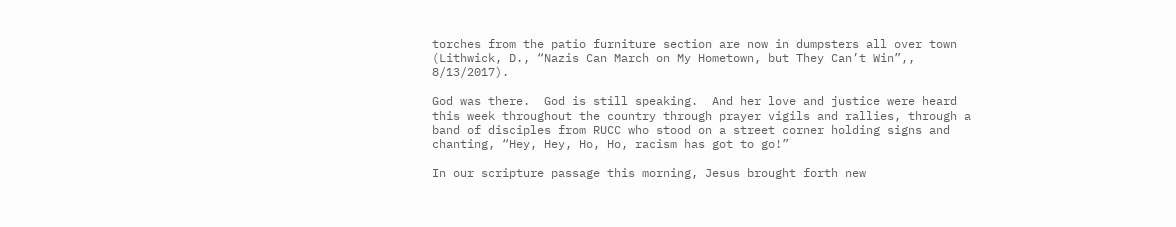torches from the patio furniture section are now in dumpsters all over town (Lithwick, D., “Nazis Can March on My Hometown, but They Can’t Win”,, 8/13/2017).

God was there.  God is still speaking.  And her love and justice were heard this week throughout the country through prayer vigils and rallies, through a band of disciples from RUCC who stood on a street corner holding signs and chanting, “Hey, Hey, Ho, Ho, racism has got to go!”

In our scripture passage this morning, Jesus brought forth new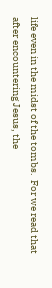life even in the midst of the tombs.  For we read that after encountering Jesus, the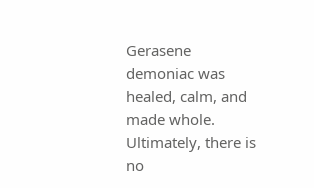Gerasene demoniac was healed, calm, and made whole.   Ultimately, there is no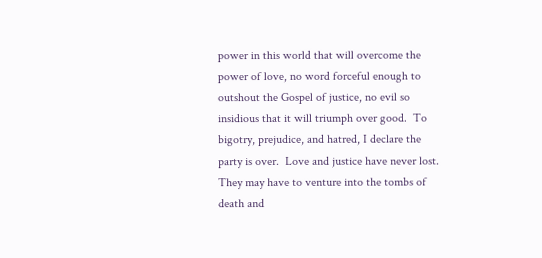power in this world that will overcome the power of love, no word forceful enough to outshout the Gospel of justice, no evil so insidious that it will triumph over good.  To bigotry, prejudice, and hatred, I declare the party is over.  Love and justice have never lost.  They may have to venture into the tombs of death and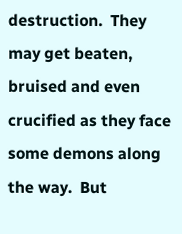destruction.  They may get beaten, bruised and even crucified as they face some demons along the way.  But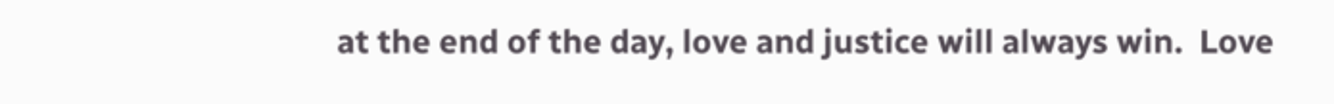at the end of the day, love and justice will always win.  Love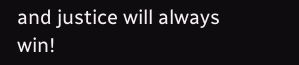and justice will always win!